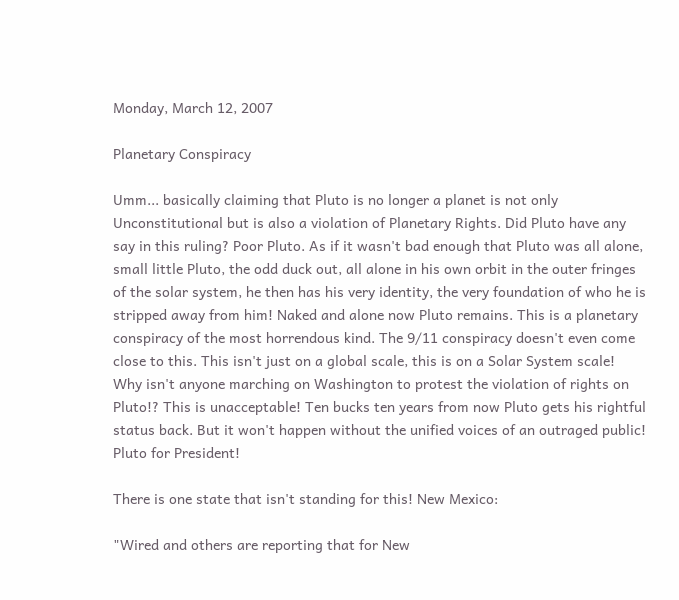Monday, March 12, 2007

Planetary Conspiracy

Umm... basically claiming that Pluto is no longer a planet is not only Unconstitutional but is also a violation of Planetary Rights. Did Pluto have any say in this ruling? Poor Pluto. As if it wasn't bad enough that Pluto was all alone, small little Pluto, the odd duck out, all alone in his own orbit in the outer fringes of the solar system, he then has his very identity, the very foundation of who he is stripped away from him! Naked and alone now Pluto remains. This is a planetary conspiracy of the most horrendous kind. The 9/11 conspiracy doesn't even come close to this. This isn't just on a global scale, this is on a Solar System scale! Why isn't anyone marching on Washington to protest the violation of rights on Pluto!? This is unacceptable! Ten bucks ten years from now Pluto gets his rightful status back. But it won't happen without the unified voices of an outraged public! Pluto for President!

There is one state that isn't standing for this! New Mexico:

"Wired and others are reporting that for New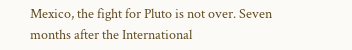Mexico, the fight for Pluto is not over. Seven months after the International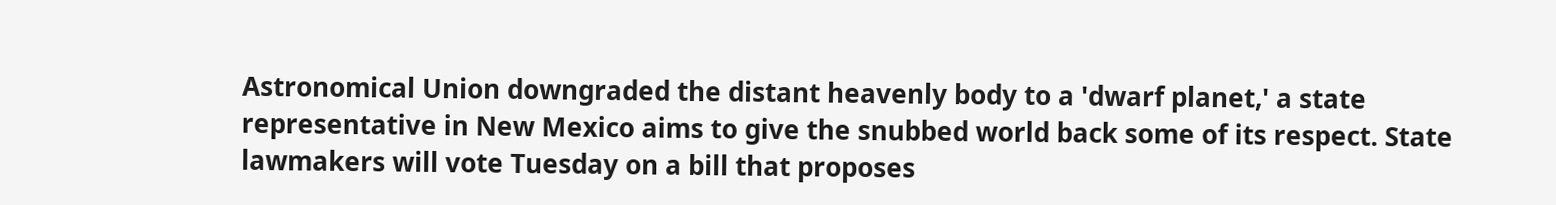Astronomical Union downgraded the distant heavenly body to a 'dwarf planet,' a state representative in New Mexico aims to give the snubbed world back some of its respect. State lawmakers will vote Tuesday on a bill that proposes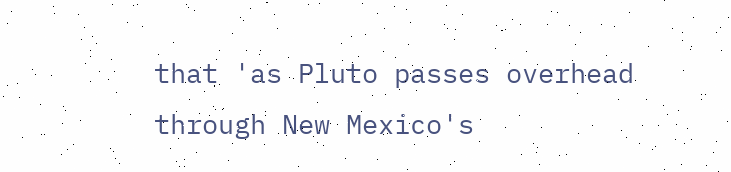that 'as Pluto passes overhead through New Mexico's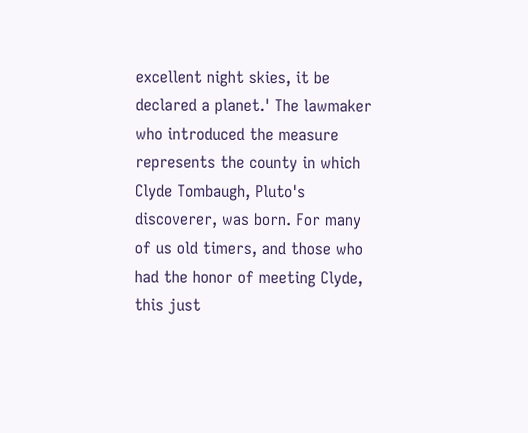excellent night skies, it be declared a planet.' The lawmaker who introduced the measure represents the county in which Clyde Tombaugh, Pluto's discoverer, was born. For many of us old timers, and those who had the honor of meeting Clyde, this just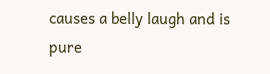causes a belly laugh and is pure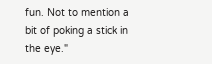fun. Not to mention a bit of poking a stick in the eye."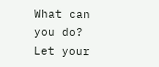What can you do? Let your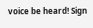voice be heard! Sign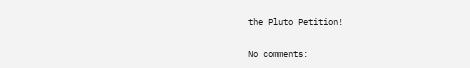the Pluto Petition!

No comments: